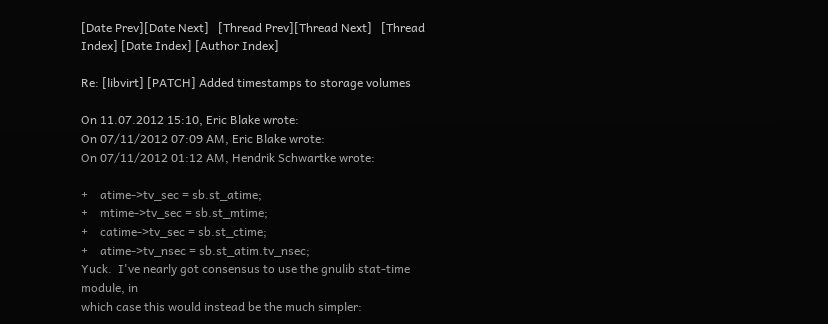[Date Prev][Date Next]   [Thread Prev][Thread Next]   [Thread Index] [Date Index] [Author Index]

Re: [libvirt] [PATCH] Added timestamps to storage volumes

On 11.07.2012 15:10, Eric Blake wrote:
On 07/11/2012 07:09 AM, Eric Blake wrote:
On 07/11/2012 01:12 AM, Hendrik Schwartke wrote:

+    atime->tv_sec = sb.st_atime;
+    mtime->tv_sec = sb.st_mtime;
+    catime->tv_sec = sb.st_ctime;
+    atime->tv_nsec = sb.st_atim.tv_nsec;
Yuck.  I've nearly got consensus to use the gnulib stat-time module, in
which case this would instead be the much simpler: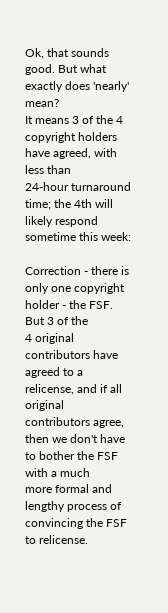Ok, that sounds good. But what exactly does 'nearly' mean?
It means 3 of the 4 copyright holders have agreed, with less than
24-hour turnaround time; the 4th will likely respond sometime this week:

Correction - there is only one copyright holder - the FSF.  But 3 of the
4 original contributors have agreed to a relicense, and if all original
contributors agree, then we don't have to bother the FSF with a much
more formal and lengthy process of convincing the FSF to relicense.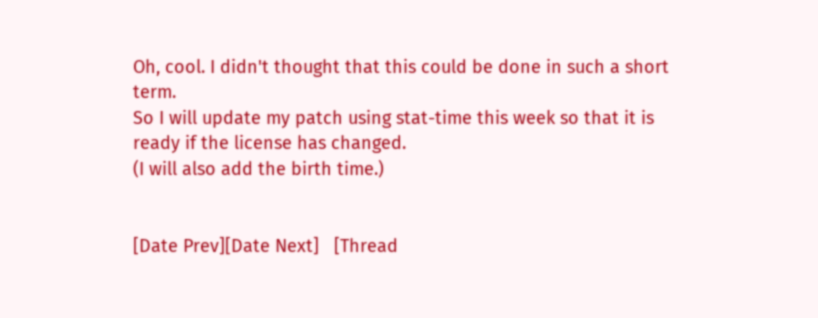Oh, cool. I didn't thought that this could be done in such a short term.
So I will update my patch using stat-time this week so that it is ready if the license has changed.
(I will also add the birth time.)


[Date Prev][Date Next]   [Thread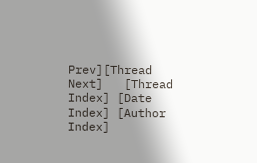Prev][Thread Next]   [Thread Index] [Date Index] [Author Index]